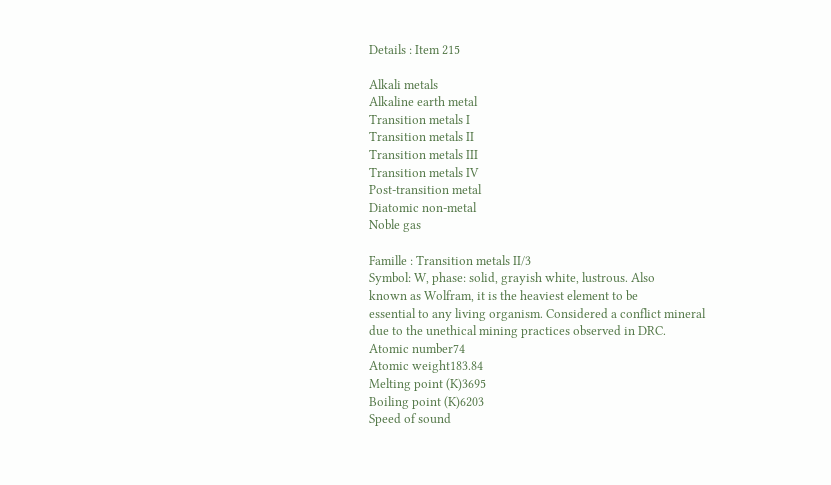Details : Item 215

Alkali metals
Alkaline earth metal
Transition metals I
Transition metals II
Transition metals III
Transition metals IV
Post-transition metal
Diatomic non-metal
Noble gas

Famille : Transition metals II/3
Symbol: W, phase: solid, grayish white, lustrous. Also
known as Wolfram, it is the heaviest element to be
essential to any living organism. Considered a conflict mineral
due to the unethical mining practices observed in DRC.
Atomic number74
Atomic weight183.84
Melting point (K)3695
Boiling point (K)6203
Speed of sound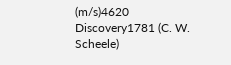(m/s)4620
Discovery1781 (C. W. Scheele)